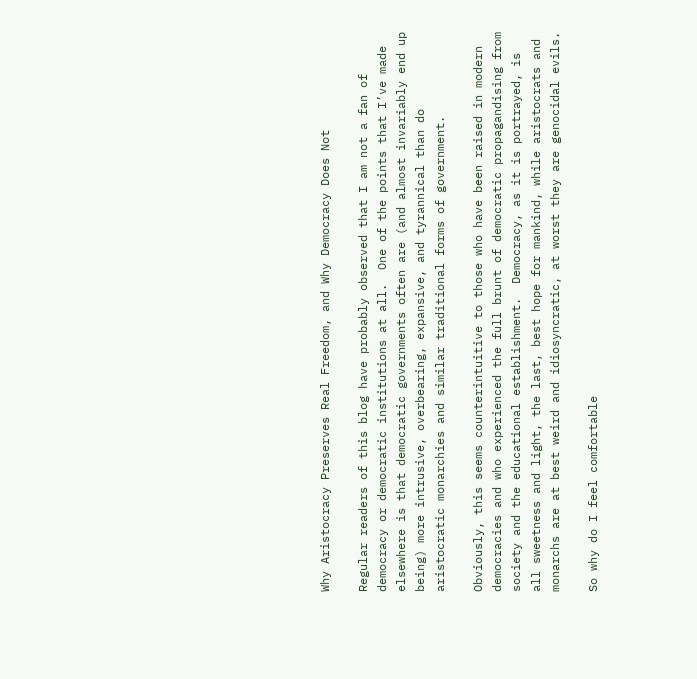Why Aristocracy Preserves Real Freedom, and Why Democracy Does Not

Regular readers of this blog have probably observed that I am not a fan of democracy or democratic institutions at all.  One of the points that I’ve made elsewhere is that democratic governments often are (and almost invariably end up being) more intrusive, overbearing, expansive, and tyrannical than do aristocratic monarchies and similar traditional forms of government.

Obviously, this seems counterintuitive to those who have been raised in modern democracies and who experienced the full brunt of democratic propagandising from society and the educational establishment.  Democracy, as it is portrayed, is all sweetness and light, the last, best hope for mankind, while aristocrats and monarchs are at best weird and idiosyncratic, at worst they are genocidal evils.

So why do I feel comfortable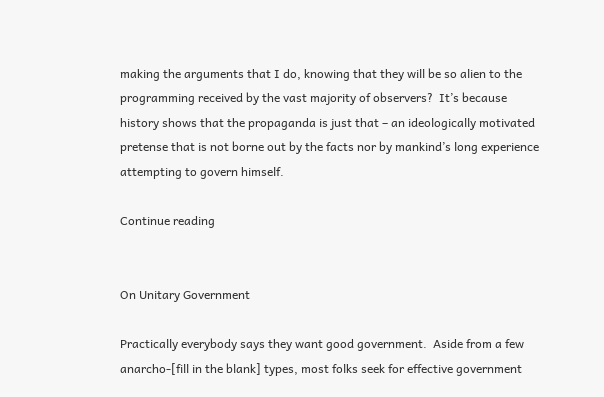making the arguments that I do, knowing that they will be so alien to the programming received by the vast majority of observers?  It’s because history shows that the propaganda is just that – an ideologically motivated pretense that is not borne out by the facts nor by mankind’s long experience attempting to govern himself.

Continue reading


On Unitary Government

Practically everybody says they want good government.  Aside from a few anarcho-[fill in the blank] types, most folks seek for effective government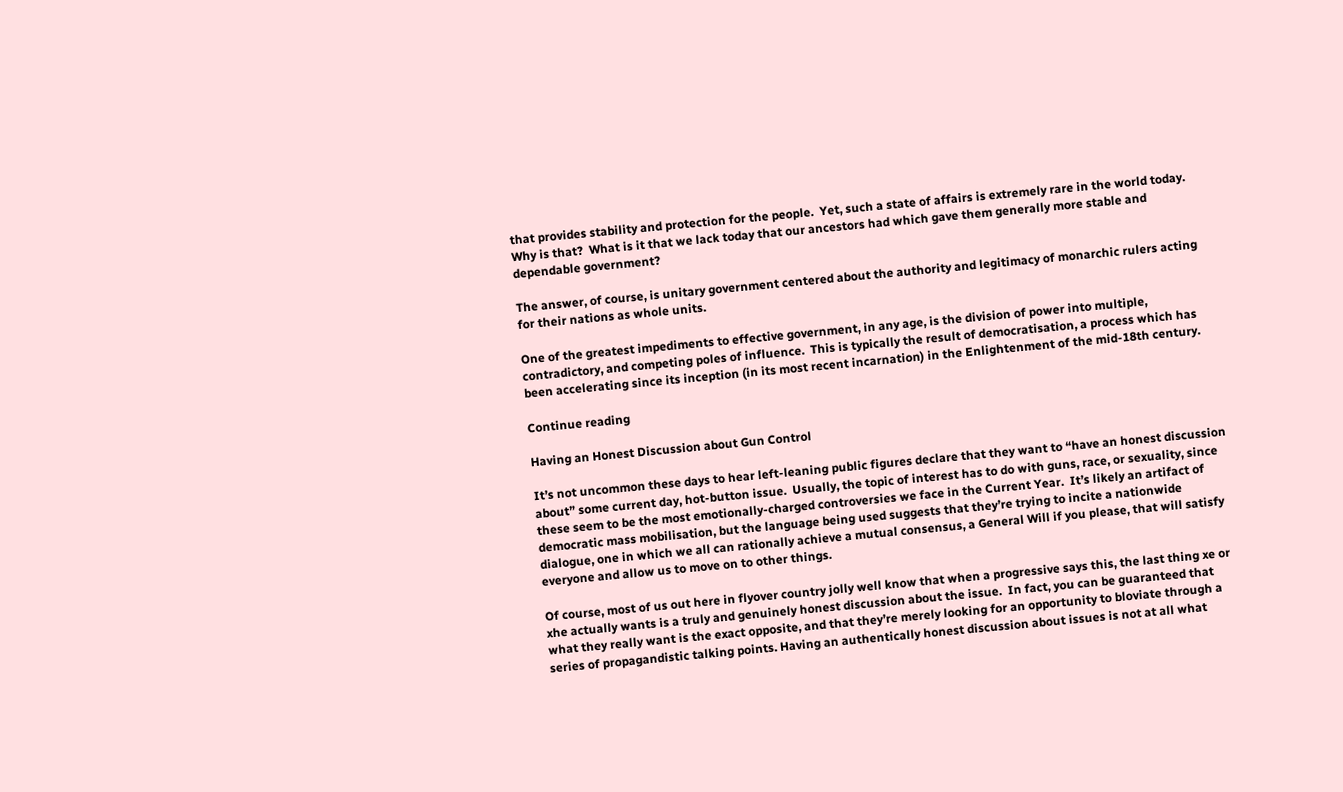that provides stability and protection for the people.  Yet, such a state of affairs is extremely rare in the world today.  Why is that?  What is it that we lack today that our ancestors had which gave them generally more stable and dependable government?

The answer, of course, is unitary government centered about the authority and legitimacy of monarchic rulers acting for their nations as whole units.

One of the greatest impediments to effective government, in any age, is the division of power into multiple, contradictory, and competing poles of influence.  This is typically the result of democratisation, a process which has been accelerating since its inception (in its most recent incarnation) in the Enlightenment of the mid-18th century.

Continue reading

Having an Honest Discussion about Gun Control

It’s not uncommon these days to hear left-leaning public figures declare that they want to “have an honest discussion about” some current day, hot-button issue.  Usually, the topic of interest has to do with guns, race, or sexuality, since these seem to be the most emotionally-charged controversies we face in the Current Year.  It’s likely an artifact of democratic mass mobilisation, but the language being used suggests that they’re trying to incite a nationwide dialogue, one in which we all can rationally achieve a mutual consensus, a General Will if you please, that will satisfy everyone and allow us to move on to other things.

Of course, most of us out here in flyover country jolly well know that when a progressive says this, the last thing xe or xhe actually wants is a truly and genuinely honest discussion about the issue.  In fact, you can be guaranteed that what they really want is the exact opposite, and that they’re merely looking for an opportunity to bloviate through a series of propagandistic talking points. Having an authentically honest discussion about issues is not at all what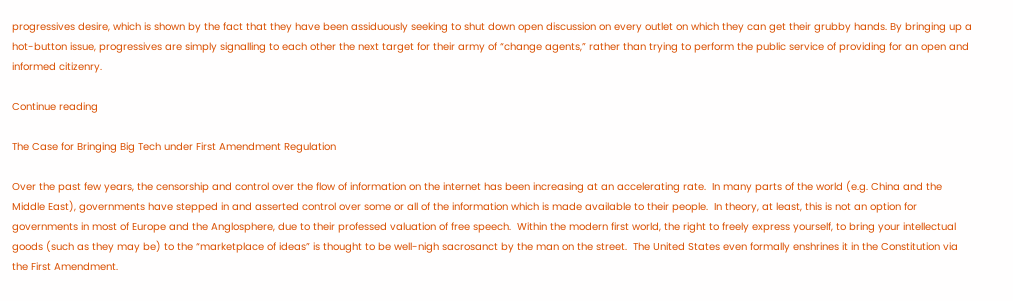progressives desire, which is shown by the fact that they have been assiduously seeking to shut down open discussion on every outlet on which they can get their grubby hands. By bringing up a hot-button issue, progressives are simply signalling to each other the next target for their army of “change agents,” rather than trying to perform the public service of providing for an open and informed citizenry.

Continue reading

The Case for Bringing Big Tech under First Amendment Regulation

Over the past few years, the censorship and control over the flow of information on the internet has been increasing at an accelerating rate.  In many parts of the world (e.g. China and the Middle East), governments have stepped in and asserted control over some or all of the information which is made available to their people.  In theory, at least, this is not an option for governments in most of Europe and the Anglosphere, due to their professed valuation of free speech.  Within the modern first world, the right to freely express yourself, to bring your intellectual goods (such as they may be) to the “marketplace of ideas” is thought to be well-nigh sacrosanct by the man on the street.  The United States even formally enshrines it in the Constitution via the First Amendment.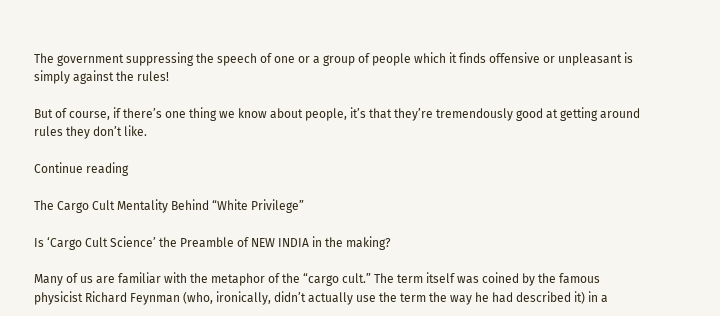The government suppressing the speech of one or a group of people which it finds offensive or unpleasant is simply against the rules!

But of course, if there’s one thing we know about people, it’s that they’re tremendously good at getting around rules they don’t like.

Continue reading

The Cargo Cult Mentality Behind “White Privilege”

Is ‘Cargo Cult Science’ the Preamble of NEW INDIA in the making?

Many of us are familiar with the metaphor of the “cargo cult.” The term itself was coined by the famous physicist Richard Feynman (who, ironically, didn’t actually use the term the way he had described it) in a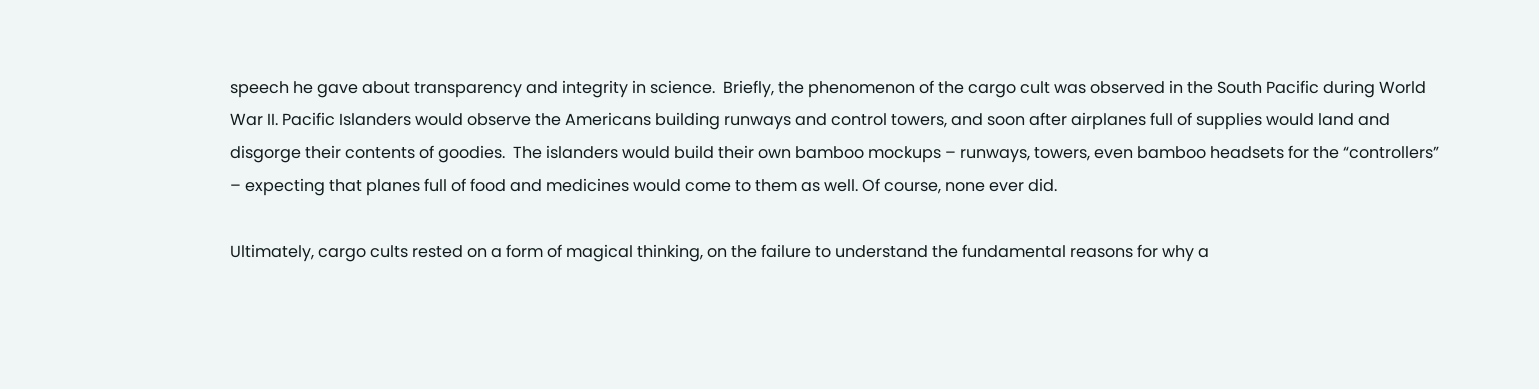speech he gave about transparency and integrity in science.  Briefly, the phenomenon of the cargo cult was observed in the South Pacific during World War II. Pacific Islanders would observe the Americans building runways and control towers, and soon after airplanes full of supplies would land and disgorge their contents of goodies.  The islanders would build their own bamboo mockups – runways, towers, even bamboo headsets for the “controllers” – expecting that planes full of food and medicines would come to them as well. Of course, none ever did.

Ultimately, cargo cults rested on a form of magical thinking, on the failure to understand the fundamental reasons for why a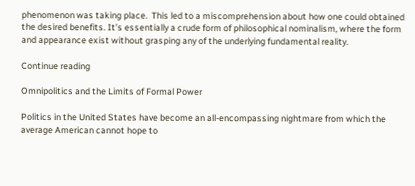phenomenon was taking place.  This led to a miscomprehension about how one could obtained the desired benefits. It’s essentially a crude form of philosophical nominalism, where the form and appearance exist without grasping any of the underlying fundamental reality.

Continue reading

Omnipolitics and the Limits of Formal Power

Politics in the United States have become an all-encompassing nightmare from which the average American cannot hope to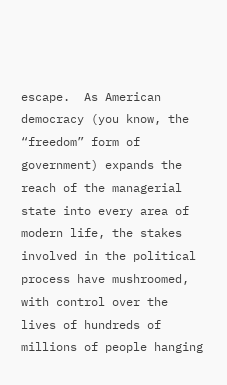escape.  As American democracy (you know, the “freedom” form of government) expands the reach of the managerial state into every area of modern life, the stakes involved in the political process have mushroomed, with control over the lives of hundreds of millions of people hanging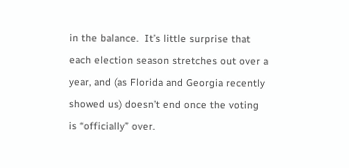in the balance.  It’s little surprise that each election season stretches out over a year, and (as Florida and Georgia recently showed us) doesn’t end once the voting is “officially” over.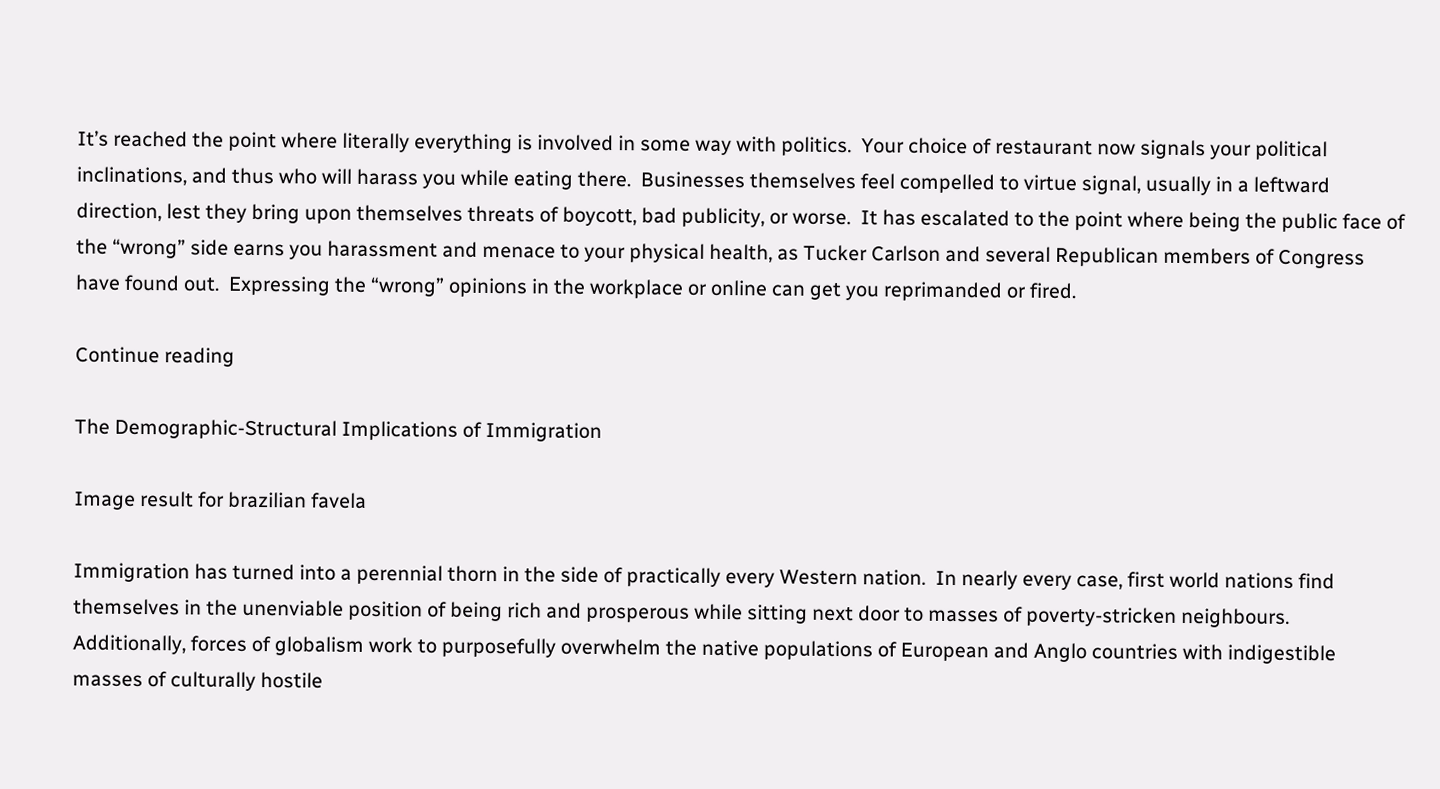It’s reached the point where literally everything is involved in some way with politics.  Your choice of restaurant now signals your political inclinations, and thus who will harass you while eating there.  Businesses themselves feel compelled to virtue signal, usually in a leftward direction, lest they bring upon themselves threats of boycott, bad publicity, or worse.  It has escalated to the point where being the public face of the “wrong” side earns you harassment and menace to your physical health, as Tucker Carlson and several Republican members of Congress have found out.  Expressing the “wrong” opinions in the workplace or online can get you reprimanded or fired.

Continue reading

The Demographic-Structural Implications of Immigration

Image result for brazilian favela

Immigration has turned into a perennial thorn in the side of practically every Western nation.  In nearly every case, first world nations find themselves in the unenviable position of being rich and prosperous while sitting next door to masses of poverty-stricken neighbours.  Additionally, forces of globalism work to purposefully overwhelm the native populations of European and Anglo countries with indigestible masses of culturally hostile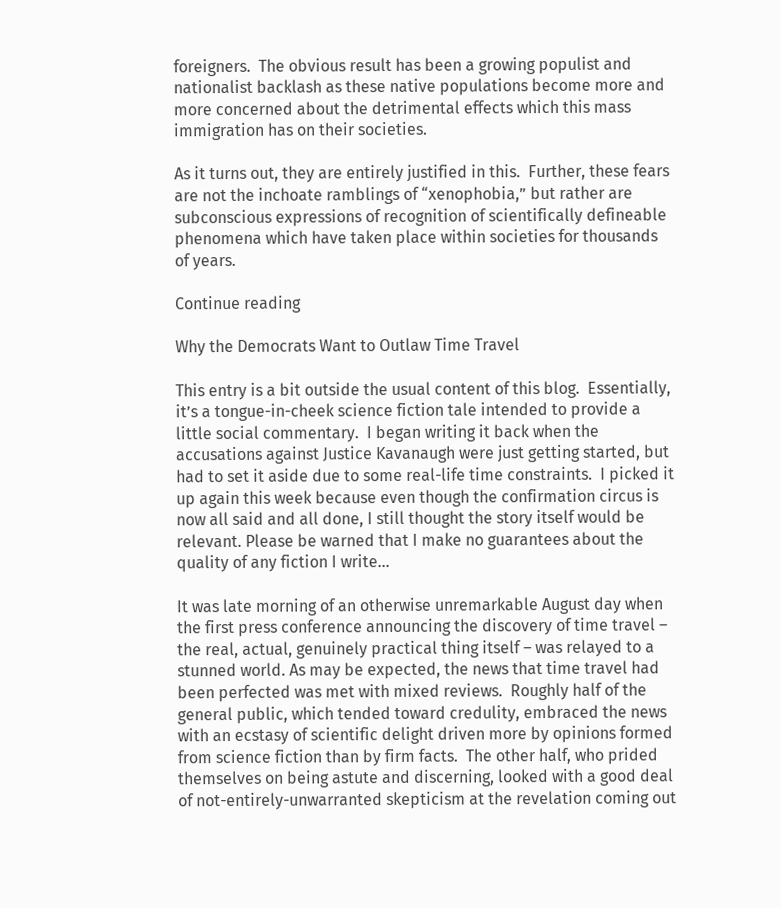foreigners.  The obvious result has been a growing populist and nationalist backlash as these native populations become more and more concerned about the detrimental effects which this mass immigration has on their societies.

As it turns out, they are entirely justified in this.  Further, these fears are not the inchoate ramblings of “xenophobia,” but rather are subconscious expressions of recognition of scientifically defineable phenomena which have taken place within societies for thousands of years.

Continue reading

Why the Democrats Want to Outlaw Time Travel

This entry is a bit outside the usual content of this blog.  Essentially, it’s a tongue-in-cheek science fiction tale intended to provide a little social commentary.  I began writing it back when the accusations against Justice Kavanaugh were just getting started, but had to set it aside due to some real-life time constraints.  I picked it up again this week because even though the confirmation circus is now all said and all done, I still thought the story itself would be relevant. Please be warned that I make no guarantees about the quality of any fiction I write…

It was late morning of an otherwise unremarkable August day when the first press conference announcing the discovery of time travel – the real, actual, genuinely practical thing itself – was relayed to a stunned world. As may be expected, the news that time travel had been perfected was met with mixed reviews.  Roughly half of the general public, which tended toward credulity, embraced the news with an ecstasy of scientific delight driven more by opinions formed from science fiction than by firm facts.  The other half, who prided themselves on being astute and discerning, looked with a good deal of not-entirely-unwarranted skepticism at the revelation coming out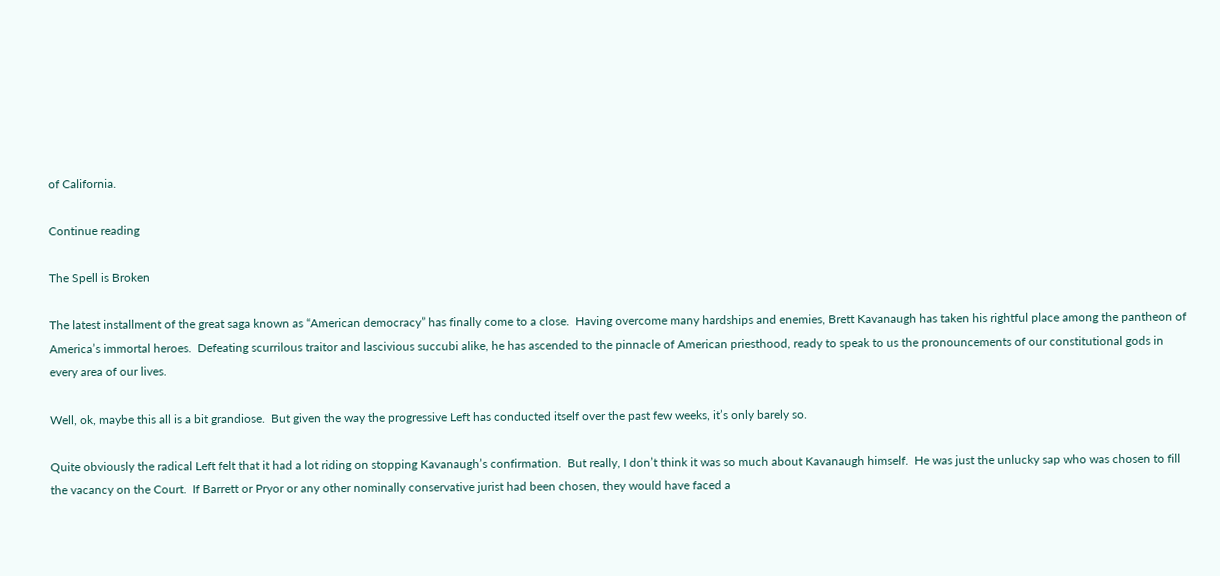of California.

Continue reading

The Spell is Broken

The latest installment of the great saga known as “American democracy” has finally come to a close.  Having overcome many hardships and enemies, Brett Kavanaugh has taken his rightful place among the pantheon of America’s immortal heroes.  Defeating scurrilous traitor and lascivious succubi alike, he has ascended to the pinnacle of American priesthood, ready to speak to us the pronouncements of our constitutional gods in every area of our lives.

Well, ok, maybe this all is a bit grandiose.  But given the way the progressive Left has conducted itself over the past few weeks, it’s only barely so.

Quite obviously the radical Left felt that it had a lot riding on stopping Kavanaugh’s confirmation.  But really, I don’t think it was so much about Kavanaugh himself.  He was just the unlucky sap who was chosen to fill the vacancy on the Court.  If Barrett or Pryor or any other nominally conservative jurist had been chosen, they would have faced a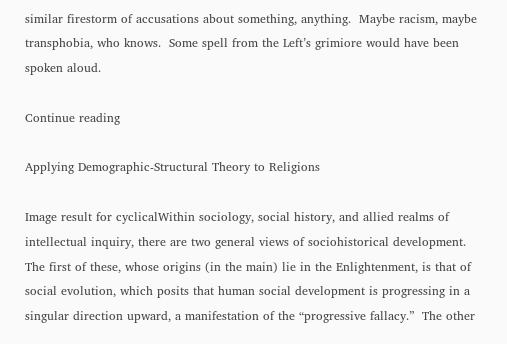similar firestorm of accusations about something, anything.  Maybe racism, maybe transphobia, who knows.  Some spell from the Left’s grimiore would have been spoken aloud.

Continue reading

Applying Demographic-Structural Theory to Religions

Image result for cyclicalWithin sociology, social history, and allied realms of intellectual inquiry, there are two general views of sociohistorical development.  The first of these, whose origins (in the main) lie in the Enlightenment, is that of social evolution, which posits that human social development is progressing in a singular direction upward, a manifestation of the “progressive fallacy.”  The other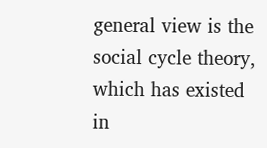general view is the social cycle theory, which has existed in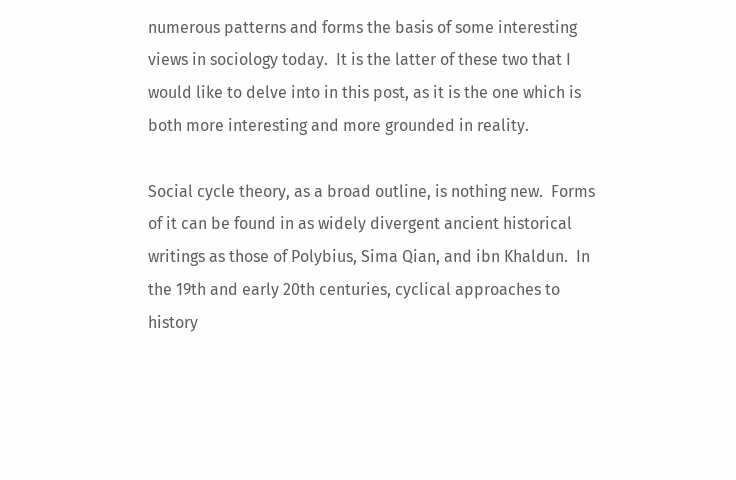numerous patterns and forms the basis of some interesting views in sociology today.  It is the latter of these two that I would like to delve into in this post, as it is the one which is both more interesting and more grounded in reality.

Social cycle theory, as a broad outline, is nothing new.  Forms of it can be found in as widely divergent ancient historical writings as those of Polybius, Sima Qian, and ibn Khaldun.  In the 19th and early 20th centuries, cyclical approaches to history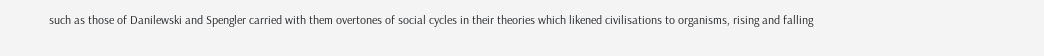such as those of Danilewski and Spengler carried with them overtones of social cycles in their theories which likened civilisations to organisms, rising and falling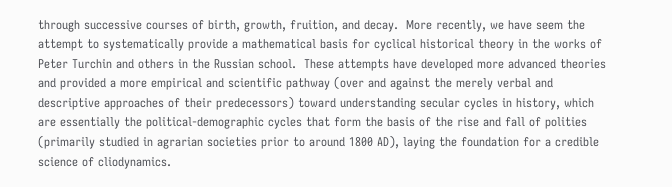through successive courses of birth, growth, fruition, and decay.  More recently, we have seem the attempt to systematically provide a mathematical basis for cyclical historical theory in the works of Peter Turchin and others in the Russian school.  These attempts have developed more advanced theories and provided a more empirical and scientific pathway (over and against the merely verbal and descriptive approaches of their predecessors) toward understanding secular cycles in history, which are essentially the political-demographic cycles that form the basis of the rise and fall of polities (primarily studied in agrarian societies prior to around 1800 AD), laying the foundation for a credible science of cliodynamics.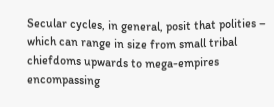Secular cycles, in general, posit that polities – which can range in size from small tribal chiefdoms upwards to mega-empires encompassing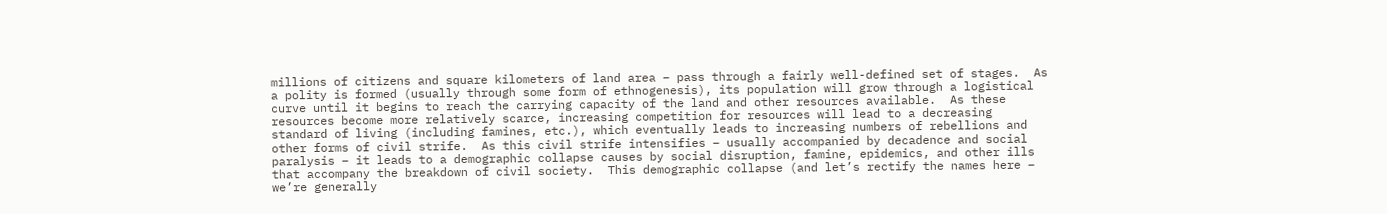millions of citizens and square kilometers of land area – pass through a fairly well-defined set of stages.  As a polity is formed (usually through some form of ethnogenesis), its population will grow through a logistical curve until it begins to reach the carrying capacity of the land and other resources available.  As these resources become more relatively scarce, increasing competition for resources will lead to a decreasing standard of living (including famines, etc.), which eventually leads to increasing numbers of rebellions and other forms of civil strife.  As this civil strife intensifies – usually accompanied by decadence and social paralysis – it leads to a demographic collapse causes by social disruption, famine, epidemics, and other ills that accompany the breakdown of civil society.  This demographic collapse (and let’s rectify the names here – we’re generally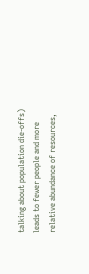talking about population die-offs) leads to fewer people and more relative abundance of resources,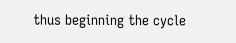thus beginning the cycle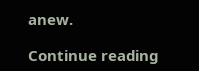anew.

Continue reading